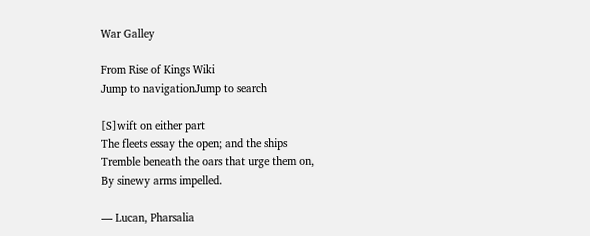War Galley

From Rise of Kings Wiki
Jump to navigationJump to search

[S]wift on either part
The fleets essay the open; and the ships
Tremble beneath the oars that urge them on,
By sinewy arms impelled.

— Lucan, Pharsalia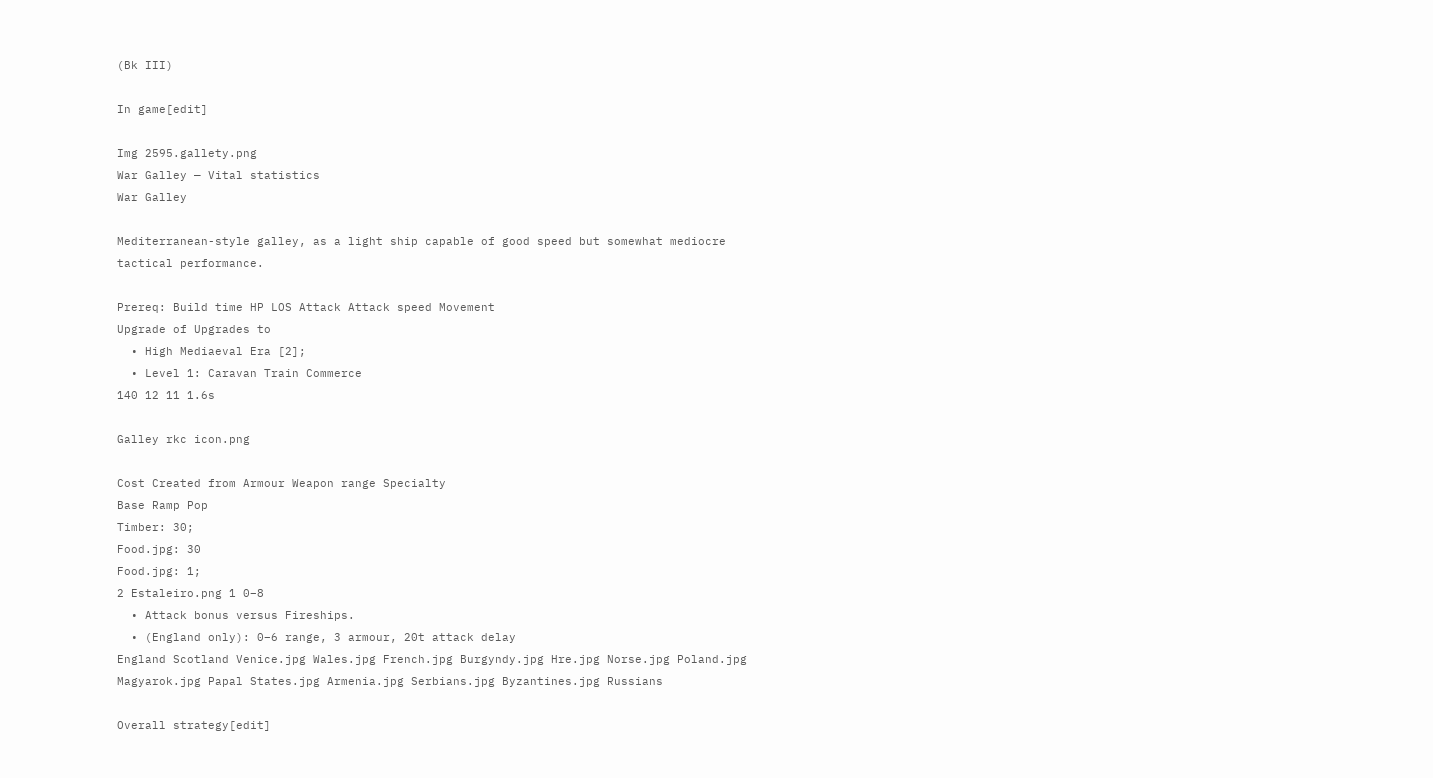(Bk III)

In game[edit]

Img 2595.gallety.png
War Galley — Vital statistics
War Galley

Mediterranean-style galley, as a light ship capable of good speed but somewhat mediocre tactical performance.

Prereq: Build time HP LOS Attack Attack speed Movement
Upgrade of Upgrades to
  • High Mediaeval Era [2];
  • Level 1: Caravan Train Commerce
140 12 11 1.6s

Galley rkc icon.png

Cost Created from Armour Weapon range Specialty
Base Ramp Pop
Timber: 30;
Food.jpg: 30
Food.jpg: 1;
2 Estaleiro.png 1 0–8
  • Attack bonus versus Fireships.
  • (England only): 0–6 range, 3 armour, 20t attack delay
England Scotland Venice.jpg Wales.jpg French.jpg Burgyndy.jpg Hre.jpg Norse.jpg Poland.jpg Magyarok.jpg Papal States.jpg Armenia.jpg Serbians.jpg Byzantines.jpg Russians

Overall strategy[edit]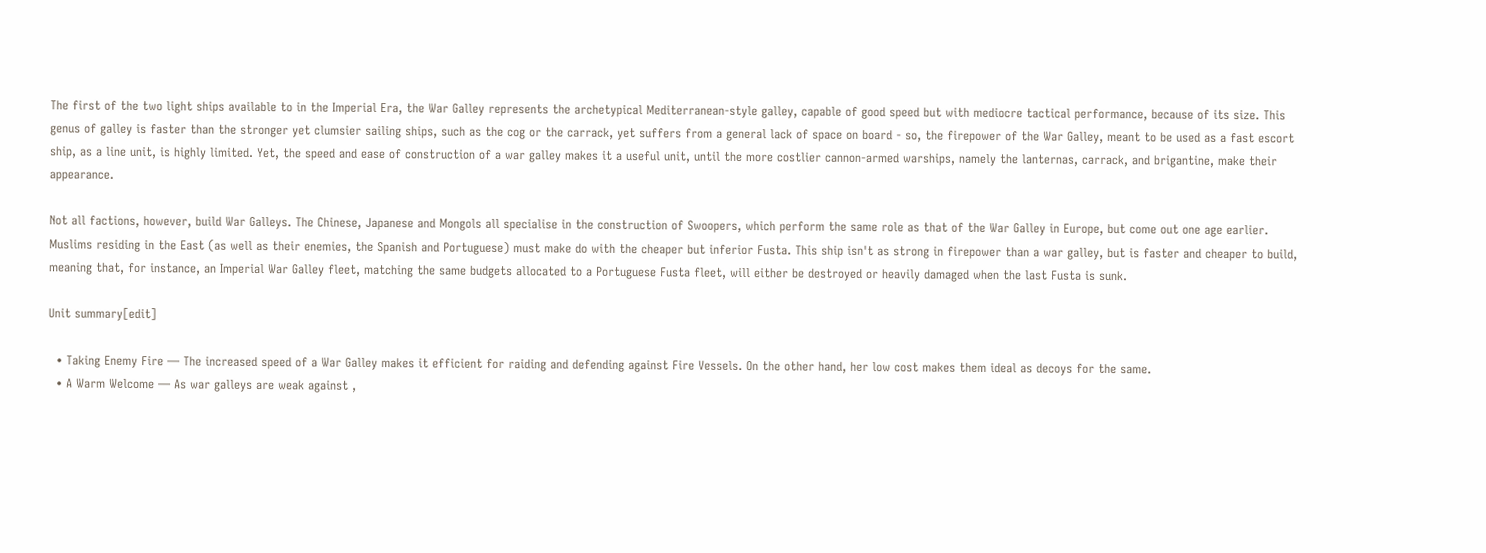The first of the two light ships available to in the Imperial Era, the War Galley represents the archetypical Mediterranean-style galley, capable of good speed but with mediocre tactical performance, because of its size. This genus of galley is faster than the stronger yet clumsier sailing ships, such as the cog or the carrack, yet suffers from a general lack of space on board - so, the firepower of the War Galley, meant to be used as a fast escort ship, as a line unit, is highly limited. Yet, the speed and ease of construction of a war galley makes it a useful unit, until the more costlier cannon-armed warships, namely the lanternas, carrack, and brigantine, make their appearance.

Not all factions, however, build War Galleys. The Chinese, Japanese and Mongols all specialise in the construction of Swoopers, which perform the same role as that of the War Galley in Europe, but come out one age earlier. Muslims residing in the East (as well as their enemies, the Spanish and Portuguese) must make do with the cheaper but inferior Fusta. This ship isn't as strong in firepower than a war galley, but is faster and cheaper to build, meaning that, for instance, an Imperial War Galley fleet, matching the same budgets allocated to a Portuguese Fusta fleet, will either be destroyed or heavily damaged when the last Fusta is sunk.

Unit summary[edit]

  • Taking Enemy Fire — The increased speed of a War Galley makes it efficient for raiding and defending against Fire Vessels. On the other hand, her low cost makes them ideal as decoys for the same.
  • A Warm Welcome — As war galleys are weak against ,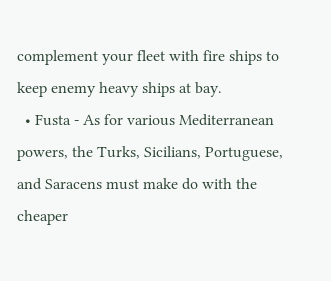complement your fleet with fire ships to keep enemy heavy ships at bay.
  • Fusta - As for various Mediterranean powers, the Turks, Sicilians, Portuguese, and Saracens must make do with the cheaper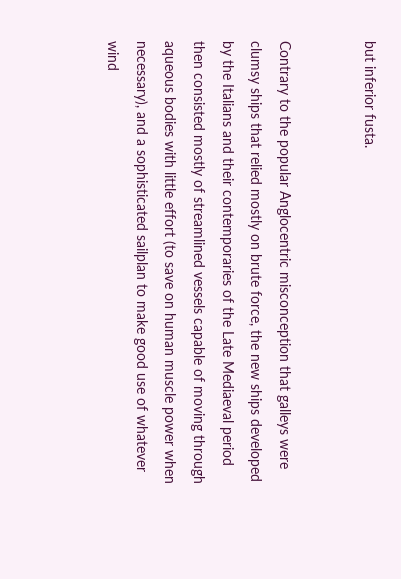but inferior fusta.


Contrary to the popular Anglocentric misconception that galleys were clumsy ships that relied mostly on brute force, the new ships developed by the Italians and their contemporaries of the Late Mediaeval period then consisted mostly of streamlined vessels capable of moving through aqueous bodies with little effort (to save on human muscle power when necessary), and a sophisticated sailplan to make good use of whatever wind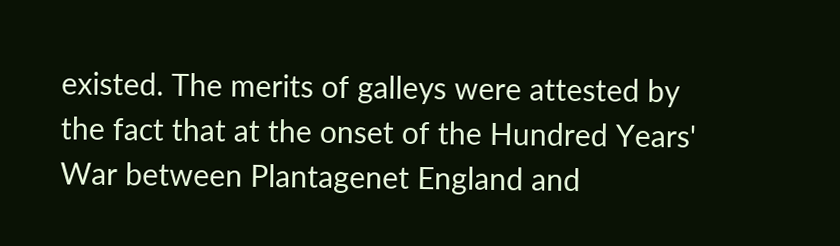existed. The merits of galleys were attested by the fact that at the onset of the Hundred Years' War between Plantagenet England and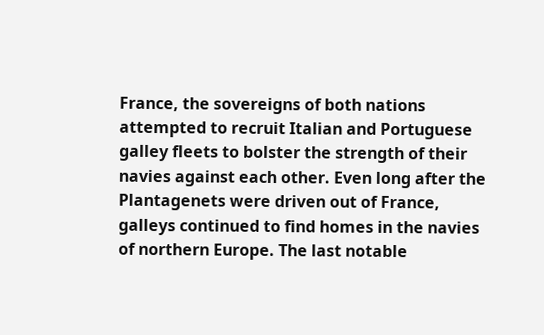France, the sovereigns of both nations attempted to recruit Italian and Portuguese galley fleets to bolster the strength of their navies against each other. Even long after the Plantagenets were driven out of France, galleys continued to find homes in the navies of northern Europe. The last notable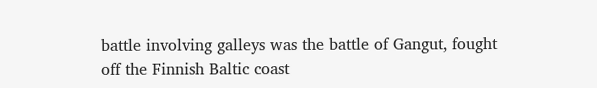battle involving galleys was the battle of Gangut, fought off the Finnish Baltic coast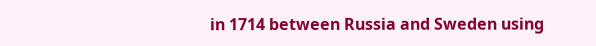in 1714 between Russia and Sweden using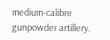medium-calibre gunpowder artillery.